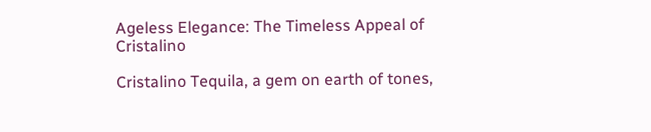Ageless Elegance: The Timeless Appeal of Cristalino

Cristalino Tequila, a gem on earth of tones,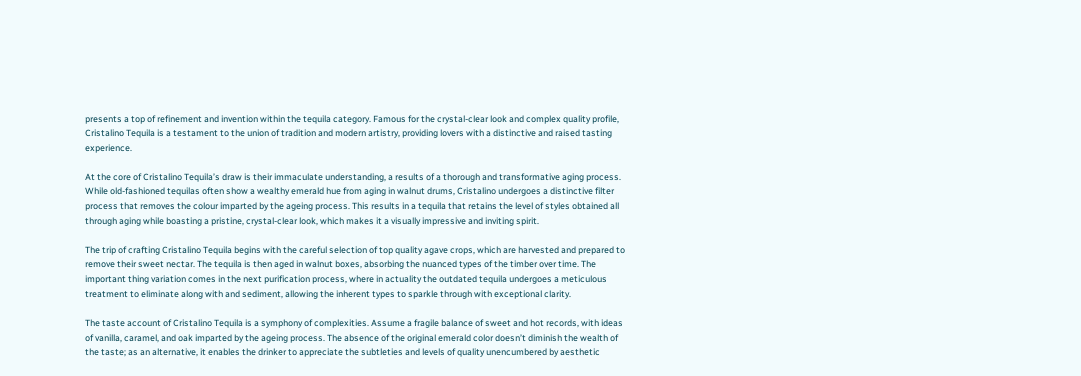presents a top of refinement and invention within the tequila category. Famous for the crystal-clear look and complex quality profile, Cristalino Tequila is a testament to the union of tradition and modern artistry, providing lovers with a distinctive and raised tasting experience.

At the core of Cristalino Tequila’s draw is their immaculate understanding, a results of a thorough and transformative aging process. While old-fashioned tequilas often show a wealthy emerald hue from aging in walnut drums, Cristalino undergoes a distinctive filter process that removes the colour imparted by the ageing process. This results in a tequila that retains the level of styles obtained all through aging while boasting a pristine, crystal-clear look, which makes it a visually impressive and inviting spirit.

The trip of crafting Cristalino Tequila begins with the careful selection of top quality agave crops, which are harvested and prepared to remove their sweet nectar. The tequila is then aged in walnut boxes, absorbing the nuanced types of the timber over time. The important thing variation comes in the next purification process, where in actuality the outdated tequila undergoes a meticulous treatment to eliminate along with and sediment, allowing the inherent types to sparkle through with exceptional clarity.

The taste account of Cristalino Tequila is a symphony of complexities. Assume a fragile balance of sweet and hot records, with ideas of vanilla, caramel, and oak imparted by the ageing process. The absence of the original emerald color doesn’t diminish the wealth of the taste; as an alternative, it enables the drinker to appreciate the subtleties and levels of quality unencumbered by aesthetic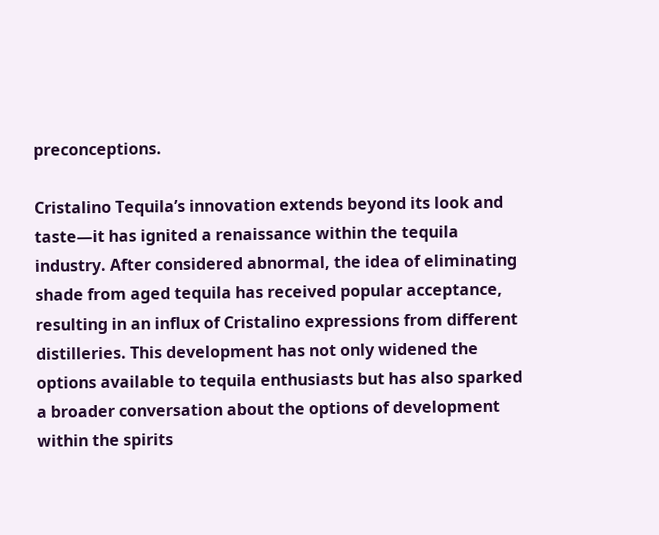preconceptions.

Cristalino Tequila’s innovation extends beyond its look and taste—it has ignited a renaissance within the tequila industry. After considered abnormal, the idea of eliminating shade from aged tequila has received popular acceptance, resulting in an influx of Cristalino expressions from different distilleries. This development has not only widened the options available to tequila enthusiasts but has also sparked a broader conversation about the options of development within the spirits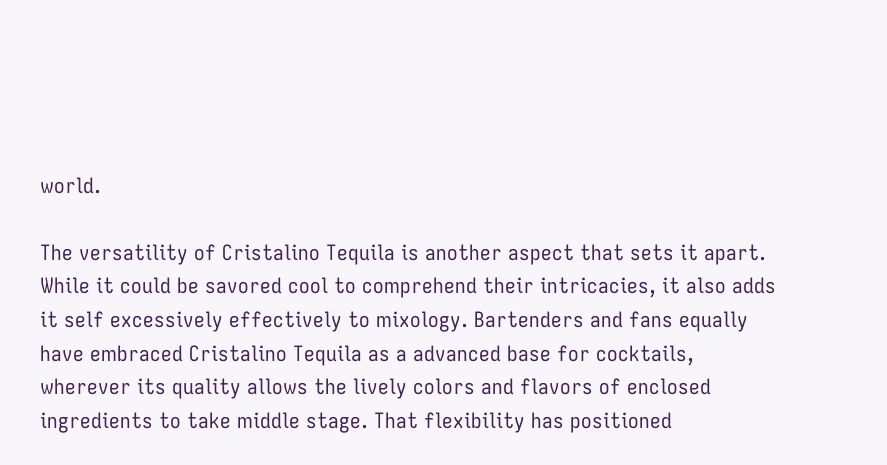world.

The versatility of Cristalino Tequila is another aspect that sets it apart. While it could be savored cool to comprehend their intricacies, it also adds it self excessively effectively to mixology. Bartenders and fans equally have embraced Cristalino Tequila as a advanced base for cocktails, wherever its quality allows the lively colors and flavors of enclosed ingredients to take middle stage. That flexibility has positioned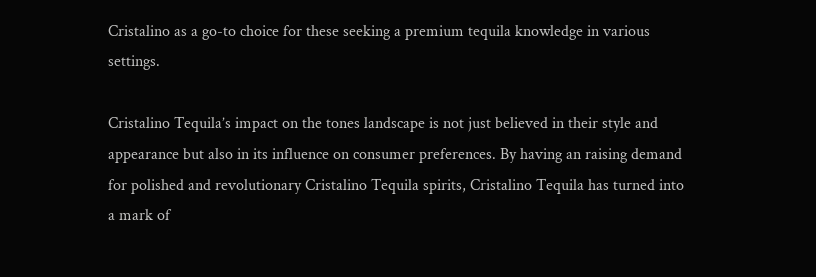Cristalino as a go-to choice for these seeking a premium tequila knowledge in various settings.

Cristalino Tequila’s impact on the tones landscape is not just believed in their style and appearance but also in its influence on consumer preferences. By having an raising demand for polished and revolutionary Cristalino Tequila spirits, Cristalino Tequila has turned into a mark of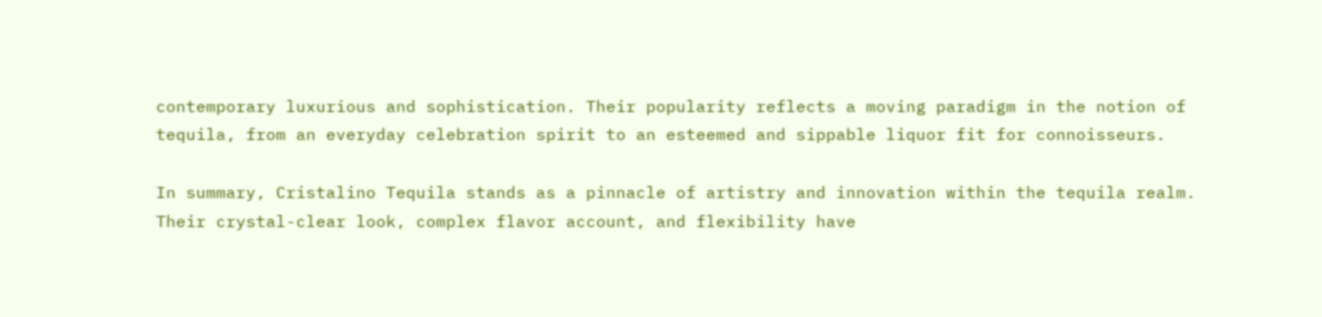contemporary luxurious and sophistication. Their popularity reflects a moving paradigm in the notion of tequila, from an everyday celebration spirit to an esteemed and sippable liquor fit for connoisseurs.

In summary, Cristalino Tequila stands as a pinnacle of artistry and innovation within the tequila realm. Their crystal-clear look, complex flavor account, and flexibility have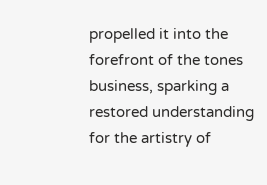propelled it into the forefront of the tones business, sparking a restored understanding for the artistry of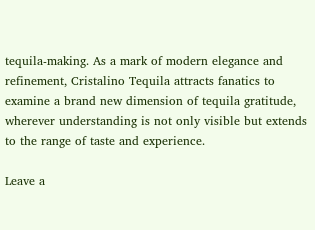tequila-making. As a mark of modern elegance and refinement, Cristalino Tequila attracts fanatics to examine a brand new dimension of tequila gratitude, wherever understanding is not only visible but extends to the range of taste and experience.

Leave a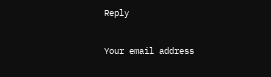Reply

Your email address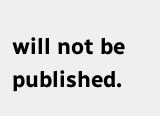will not be published.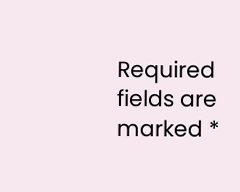Required fields are marked *